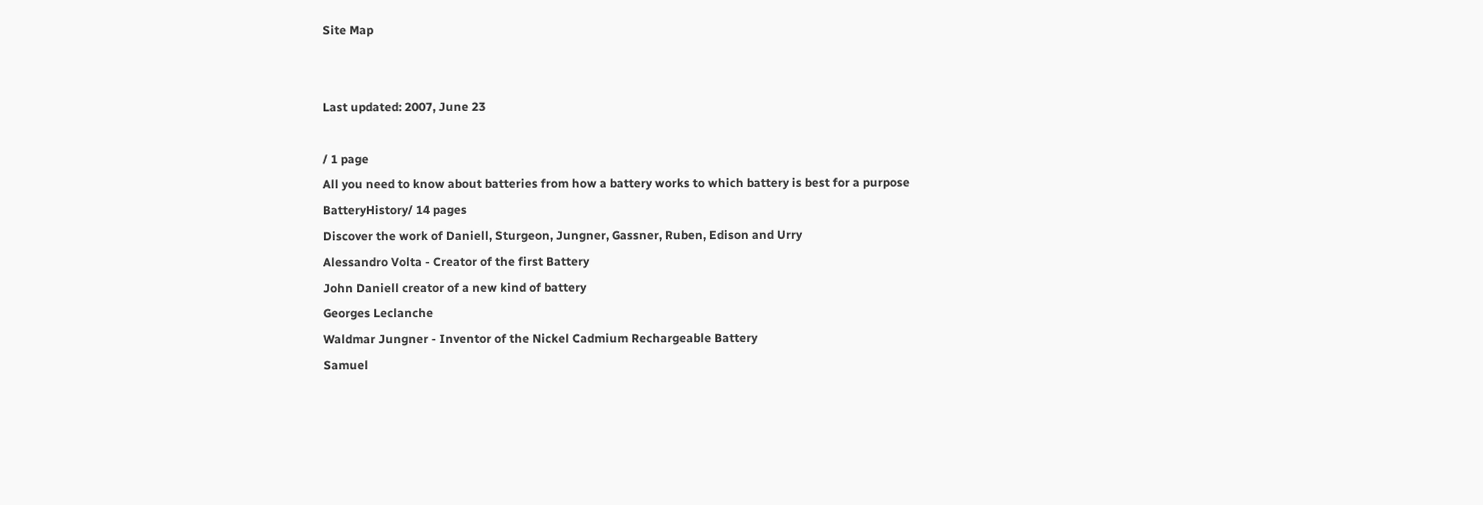Site Map


Last updated: 2007, June 23

/ 1 page
All you need to know about batteries from how a battery works to which battery is best for a purpose
BatteryHistory/ 14 pages
Discover the work of Daniell, Sturgeon, Jungner, Gassner, Ruben, Edison and Urry
Alessandro Volta - Creator of the first Battery
John Daniell creator of a new kind of battery
Georges Leclanche
Waldmar Jungner - Inventor of the Nickel Cadmium Rechargeable Battery
Samuel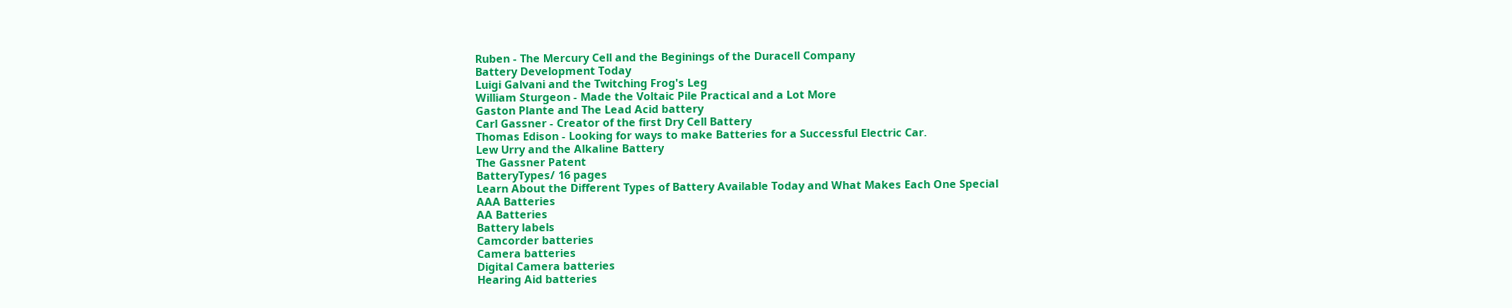Ruben - The Mercury Cell and the Beginings of the Duracell Company
Battery Development Today
Luigi Galvani and the Twitching Frog's Leg
William Sturgeon - Made the Voltaic Pile Practical and a Lot More
Gaston Plante and The Lead Acid battery
Carl Gassner - Creator of the first Dry Cell Battery
Thomas Edison - Looking for ways to make Batteries for a Successful Electric Car.
Lew Urry and the Alkaline Battery
The Gassner Patent
BatteryTypes/ 16 pages
Learn About the Different Types of Battery Available Today and What Makes Each One Special
AAA Batteries
AA Batteries
Battery labels
Camcorder batteries
Camera batteries
Digital Camera batteries
Hearing Aid batteries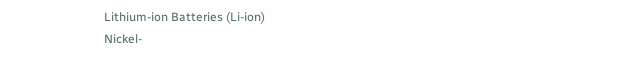Lithium-ion Batteries (Li-ion)
Nickel-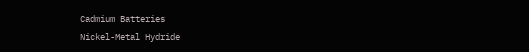Cadmium Batteries
Nickel-Metal Hydride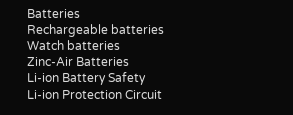Batteries
Rechargeable batteries
Watch batteries
Zinc-Air Batteries
Li-ion Battery Safety
Li-ion Protection Circuit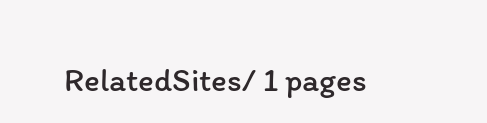RelatedSites/ 1 pages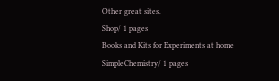Other great sites.
Shop/ 1 pages
Books and Kits for Experiments at home
SimpleChemistry/ 1 pages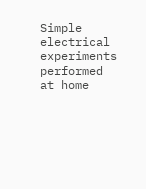Simple electrical experiments performed at home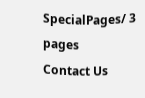SpecialPages/ 3 pages
Contact Us